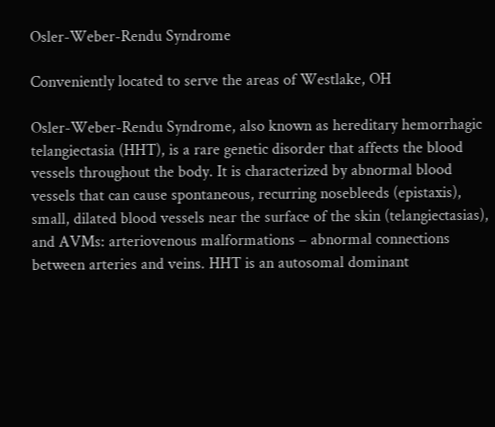Osler-Weber-Rendu Syndrome

Conveniently located to serve the areas of Westlake, OH

Osler-Weber-Rendu Syndrome, also known as hereditary hemorrhagic telangiectasia (HHT), is a rare genetic disorder that affects the blood vessels throughout the body. It is characterized by abnormal blood vessels that can cause spontaneous, recurring nosebleeds (epistaxis), small, dilated blood vessels near the surface of the skin (telangiectasias), and AVMs: arteriovenous malformations – abnormal connections between arteries and veins. HHT is an autosomal dominant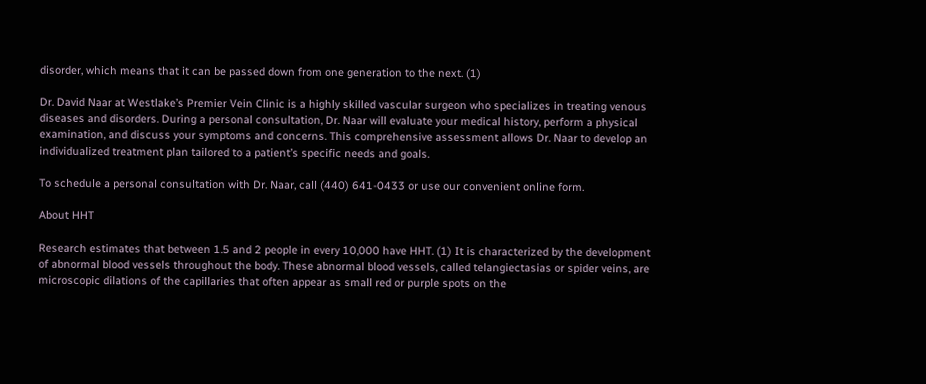disorder, which means that it can be passed down from one generation to the next. (1)

Dr. David Naar at Westlake’s Premier Vein Clinic is a highly skilled vascular surgeon who specializes in treating venous diseases and disorders. During a personal consultation, Dr. Naar will evaluate your medical history, perform a physical examination, and discuss your symptoms and concerns. This comprehensive assessment allows Dr. Naar to develop an individualized treatment plan tailored to a patient’s specific needs and goals.

To schedule a personal consultation with Dr. Naar, call (440) 641-0433 or use our convenient online form.

About HHT

Research estimates that between 1.5 and 2 people in every 10,000 have HHT. (1) It is characterized by the development of abnormal blood vessels throughout the body. These abnormal blood vessels, called telangiectasias or spider veins, are microscopic dilations of the capillaries that often appear as small red or purple spots on the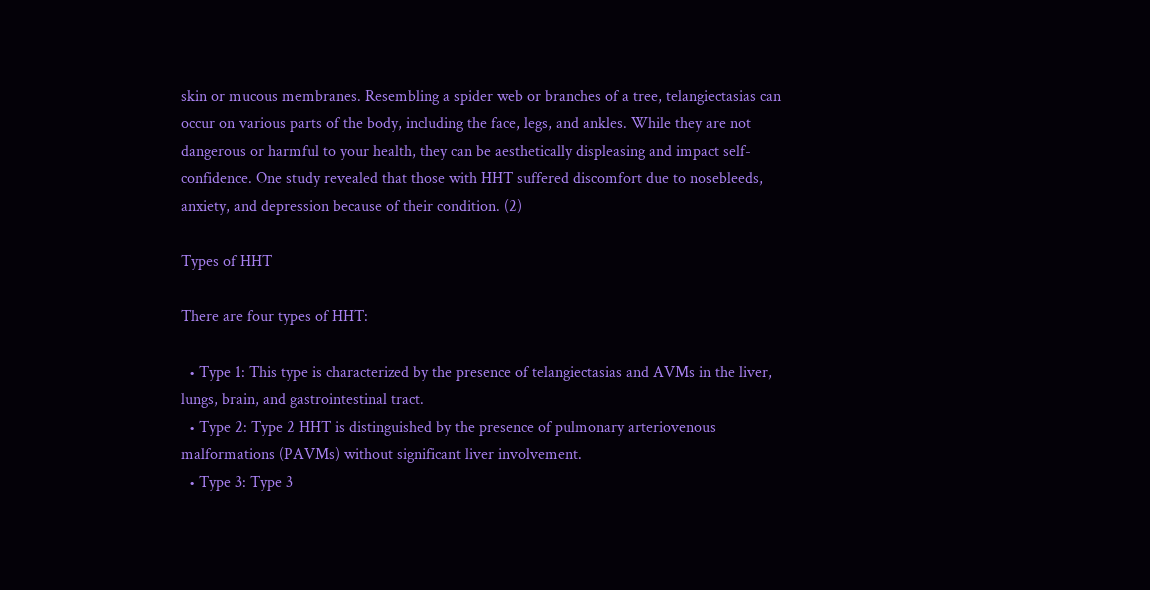skin or mucous membranes. Resembling a spider web or branches of a tree, telangiectasias can occur on various parts of the body, including the face, legs, and ankles. While they are not dangerous or harmful to your health, they can be aesthetically displeasing and impact self-confidence. One study revealed that those with HHT suffered discomfort due to nosebleeds, anxiety, and depression because of their condition. (2)

Types of HHT

There are four types of HHT:

  • Type 1: This type is characterized by the presence of telangiectasias and AVMs in the liver, lungs, brain, and gastrointestinal tract.
  • Type 2: Type 2 HHT is distinguished by the presence of pulmonary arteriovenous malformations (PAVMs) without significant liver involvement.
  • Type 3: Type 3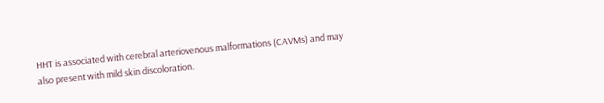HHT is associated with cerebral arteriovenous malformations (CAVMs) and may also present with mild skin discoloration.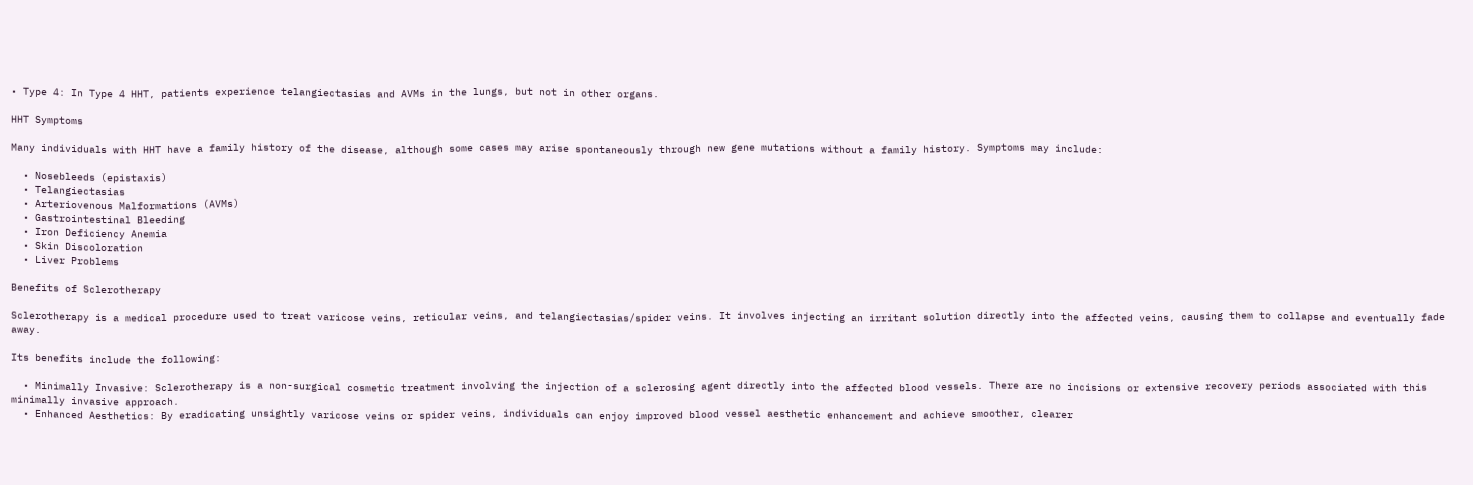• Type 4: In Type 4 HHT, patients experience telangiectasias and AVMs in the lungs, but not in other organs.

HHT Symptoms

Many individuals with HHT have a family history of the disease, although some cases may arise spontaneously through new gene mutations without a family history. Symptoms may include:

  • Nosebleeds (epistaxis)
  • Telangiectasias
  • Arteriovenous Malformations (AVMs)
  • Gastrointestinal Bleeding
  • Iron Deficiency Anemia
  • Skin Discoloration
  • Liver Problems

Benefits of Sclerotherapy

Sclerotherapy is a medical procedure used to treat varicose veins, reticular veins, and telangiectasias/spider veins. It involves injecting an irritant solution directly into the affected veins, causing them to collapse and eventually fade away.

Its benefits include the following:

  • Minimally Invasive: Sclerotherapy is a non-surgical cosmetic treatment involving the injection of a sclerosing agent directly into the affected blood vessels. There are no incisions or extensive recovery periods associated with this minimally invasive approach.
  • Enhanced Aesthetics: By eradicating unsightly varicose veins or spider veins, individuals can enjoy improved blood vessel aesthetic enhancement and achieve smoother, clearer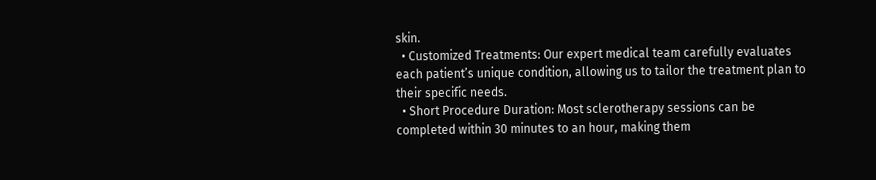skin.
  • Customized Treatments: Our expert medical team carefully evaluates each patient’s unique condition, allowing us to tailor the treatment plan to their specific needs.
  • Short Procedure Duration: Most sclerotherapy sessions can be completed within 30 minutes to an hour, making them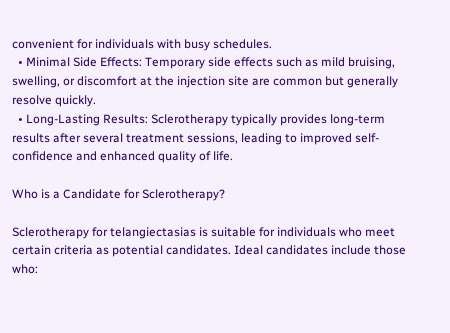convenient for individuals with busy schedules.
  • Minimal Side Effects: Temporary side effects such as mild bruising, swelling, or discomfort at the injection site are common but generally resolve quickly.
  • Long-Lasting Results: Sclerotherapy typically provides long-term results after several treatment sessions, leading to improved self-confidence and enhanced quality of life.

Who is a Candidate for Sclerotherapy?

Sclerotherapy for telangiectasias is suitable for individuals who meet certain criteria as potential candidates. Ideal candidates include those who: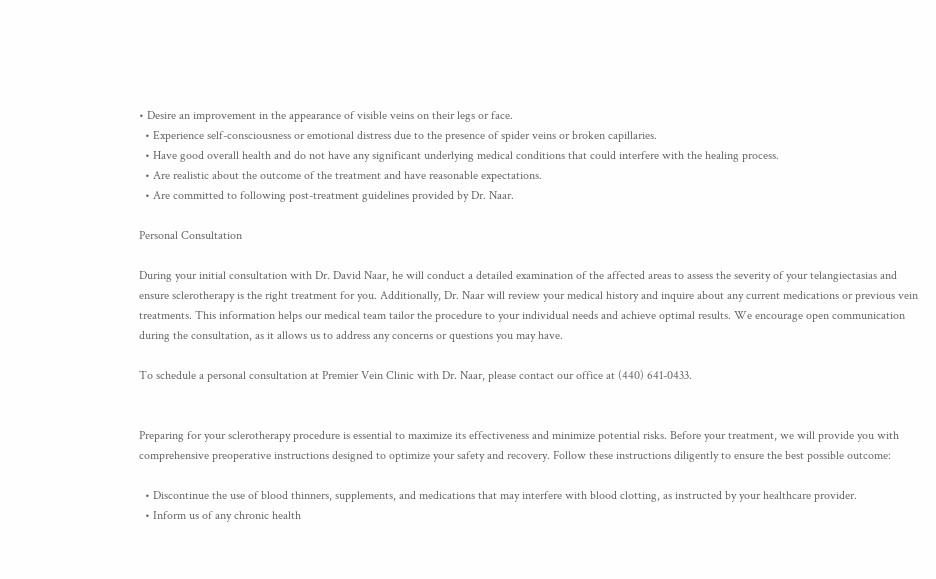• Desire an improvement in the appearance of visible veins on their legs or face.
  • Experience self-consciousness or emotional distress due to the presence of spider veins or broken capillaries.
  • Have good overall health and do not have any significant underlying medical conditions that could interfere with the healing process.
  • Are realistic about the outcome of the treatment and have reasonable expectations.
  • Are committed to following post-treatment guidelines provided by Dr. Naar.

Personal Consultation

During your initial consultation with Dr. David Naar, he will conduct a detailed examination of the affected areas to assess the severity of your telangiectasias and ensure sclerotherapy is the right treatment for you. Additionally, Dr. Naar will review your medical history and inquire about any current medications or previous vein treatments. This information helps our medical team tailor the procedure to your individual needs and achieve optimal results. We encourage open communication during the consultation, as it allows us to address any concerns or questions you may have.

To schedule a personal consultation at Premier Vein Clinic with Dr. Naar, please contact our office at (440) 641-0433.


Preparing for your sclerotherapy procedure is essential to maximize its effectiveness and minimize potential risks. Before your treatment, we will provide you with comprehensive preoperative instructions designed to optimize your safety and recovery. Follow these instructions diligently to ensure the best possible outcome:

  • Discontinue the use of blood thinners, supplements, and medications that may interfere with blood clotting, as instructed by your healthcare provider.
  • Inform us of any chronic health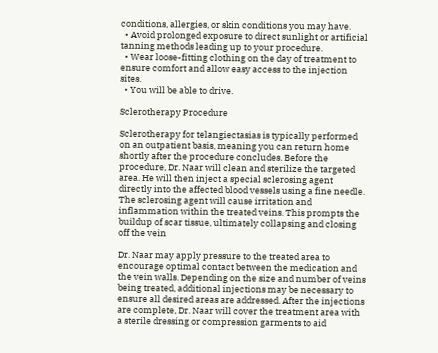conditions, allergies, or skin conditions you may have.
  • Avoid prolonged exposure to direct sunlight or artificial tanning methods leading up to your procedure.
  • Wear loose-fitting clothing on the day of treatment to ensure comfort and allow easy access to the injection sites.
  • You will be able to drive.

Sclerotherapy Procedure

Sclerotherapy for telangiectasias is typically performed on an outpatient basis, meaning you can return home shortly after the procedure concludes. Before the procedure, Dr. Naar will clean and sterilize the targeted area. He will then inject a special sclerosing agent directly into the affected blood vessels using a fine needle. The sclerosing agent will cause irritation and inflammation within the treated veins. This prompts the buildup of scar tissue, ultimately collapsing and closing off the vein

Dr. Naar may apply pressure to the treated area to encourage optimal contact between the medication and the vein walls. Depending on the size and number of veins being treated, additional injections may be necessary to ensure all desired areas are addressed. After the injections are complete, Dr. Naar will cover the treatment area with a sterile dressing or compression garments to aid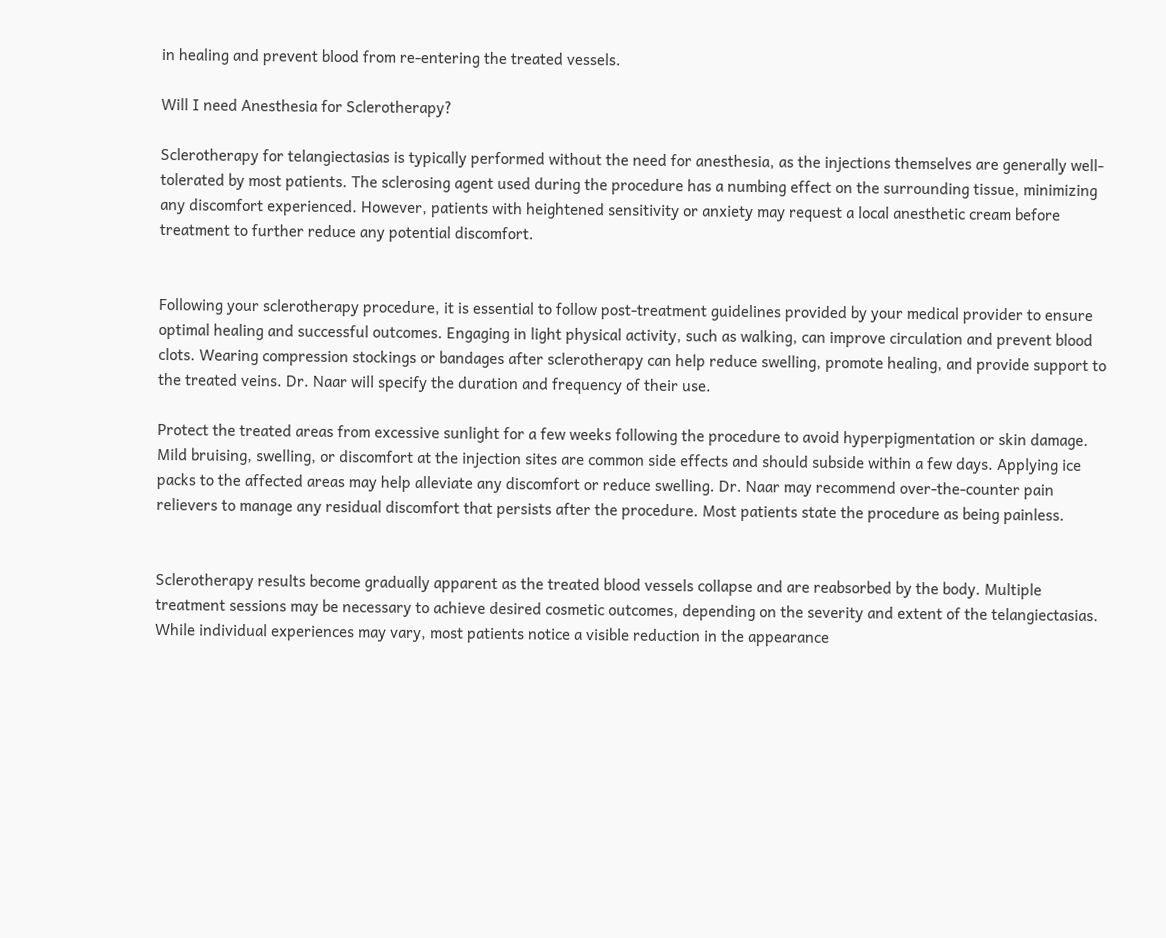in healing and prevent blood from re-entering the treated vessels.

Will I need Anesthesia for Sclerotherapy?

Sclerotherapy for telangiectasias is typically performed without the need for anesthesia, as the injections themselves are generally well-tolerated by most patients. The sclerosing agent used during the procedure has a numbing effect on the surrounding tissue, minimizing any discomfort experienced. However, patients with heightened sensitivity or anxiety may request a local anesthetic cream before treatment to further reduce any potential discomfort.


Following your sclerotherapy procedure, it is essential to follow post-treatment guidelines provided by your medical provider to ensure optimal healing and successful outcomes. Engaging in light physical activity, such as walking, can improve circulation and prevent blood clots. Wearing compression stockings or bandages after sclerotherapy can help reduce swelling, promote healing, and provide support to the treated veins. Dr. Naar will specify the duration and frequency of their use.

Protect the treated areas from excessive sunlight for a few weeks following the procedure to avoid hyperpigmentation or skin damage. Mild bruising, swelling, or discomfort at the injection sites are common side effects and should subside within a few days. Applying ice packs to the affected areas may help alleviate any discomfort or reduce swelling. Dr. Naar may recommend over-the-counter pain relievers to manage any residual discomfort that persists after the procedure. Most patients state the procedure as being painless.


Sclerotherapy results become gradually apparent as the treated blood vessels collapse and are reabsorbed by the body. Multiple treatment sessions may be necessary to achieve desired cosmetic outcomes, depending on the severity and extent of the telangiectasias. While individual experiences may vary, most patients notice a visible reduction in the appearance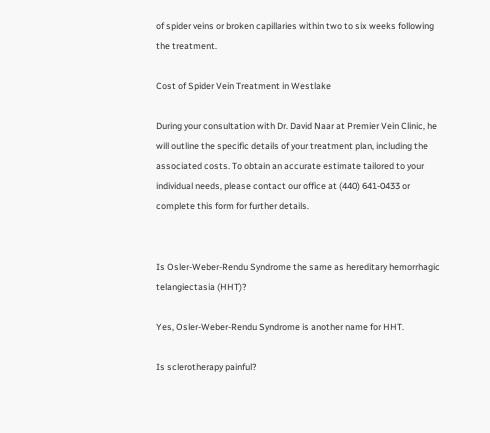of spider veins or broken capillaries within two to six weeks following the treatment.

Cost of Spider Vein Treatment in Westlake

During your consultation with Dr. David Naar at Premier Vein Clinic, he will outline the specific details of your treatment plan, including the associated costs. To obtain an accurate estimate tailored to your individual needs, please contact our office at (440) 641-0433 or complete this form for further details.


Is Osler-Weber-Rendu Syndrome the same as hereditary hemorrhagic telangiectasia (HHT)?

Yes, Osler-Weber-Rendu Syndrome is another name for HHT.

Is sclerotherapy painful?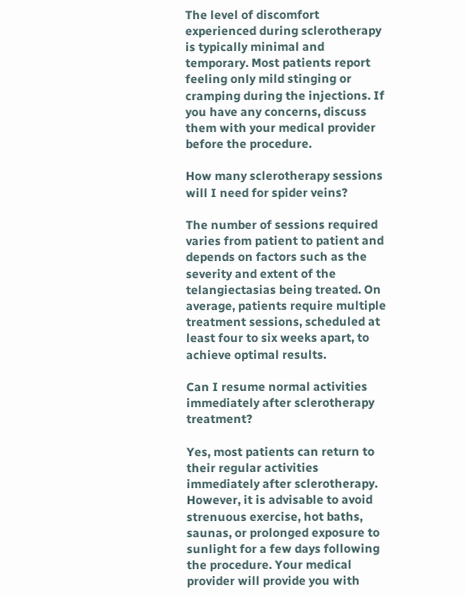The level of discomfort experienced during sclerotherapy is typically minimal and temporary. Most patients report feeling only mild stinging or cramping during the injections. If you have any concerns, discuss them with your medical provider before the procedure.

How many sclerotherapy sessions will I need for spider veins?

The number of sessions required varies from patient to patient and depends on factors such as the severity and extent of the telangiectasias being treated. On average, patients require multiple treatment sessions, scheduled at least four to six weeks apart, to achieve optimal results.

Can I resume normal activities immediately after sclerotherapy treatment?

Yes, most patients can return to their regular activities immediately after sclerotherapy. However, it is advisable to avoid strenuous exercise, hot baths, saunas, or prolonged exposure to sunlight for a few days following the procedure. Your medical provider will provide you with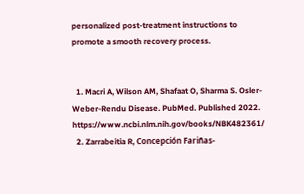personalized post-treatment instructions to promote a smooth recovery process.


  1. Macri A, Wilson AM, Shafaat O, Sharma S. Osler-Weber-Rendu Disease. PubMed. Published 2022. https://www.ncbi.nlm.nih.gov/books/NBK482361/
  2. Zarrabeitia R, Concepción Fariñas-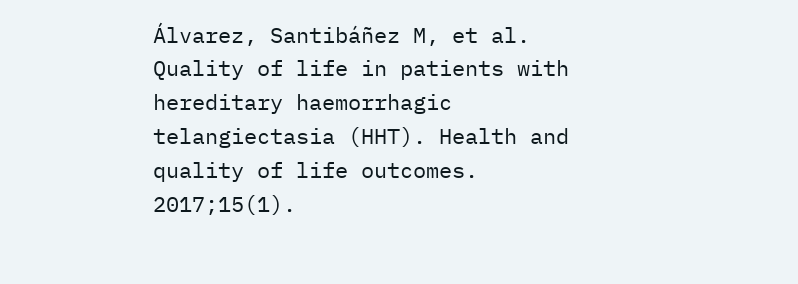Álvarez, Santibáñez M, et al. Quality of life in patients with hereditary haemorrhagic telangiectasia (HHT). Health and quality of life outcomes. 2017;15(1).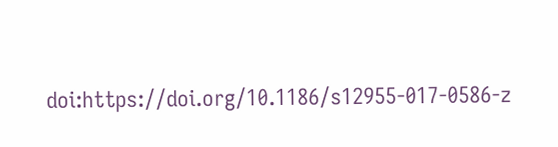doi:https://doi.org/10.1186/s12955-017-0586-z